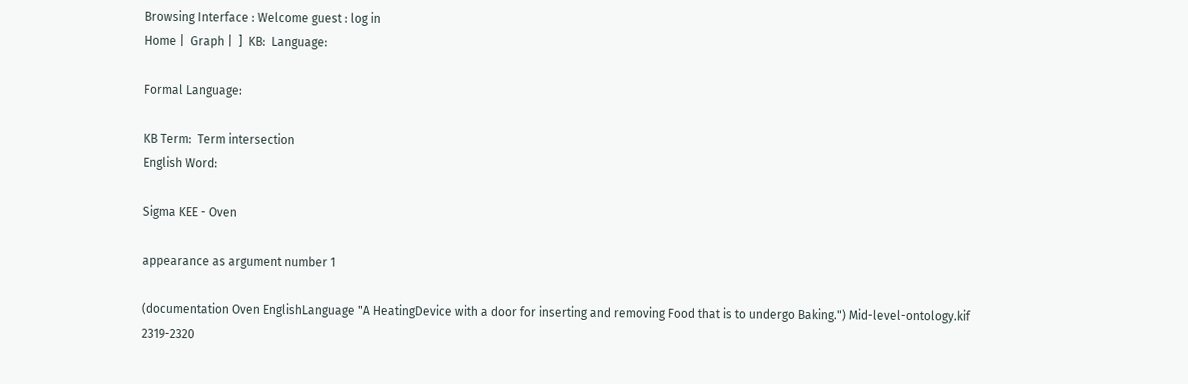Browsing Interface : Welcome guest : log in
Home |  Graph |  ]  KB:  Language:

Formal Language:

KB Term:  Term intersection
English Word:

Sigma KEE - Oven

appearance as argument number 1

(documentation Oven EnglishLanguage "A HeatingDevice with a door for inserting and removing Food that is to undergo Baking.") Mid-level-ontology.kif 2319-2320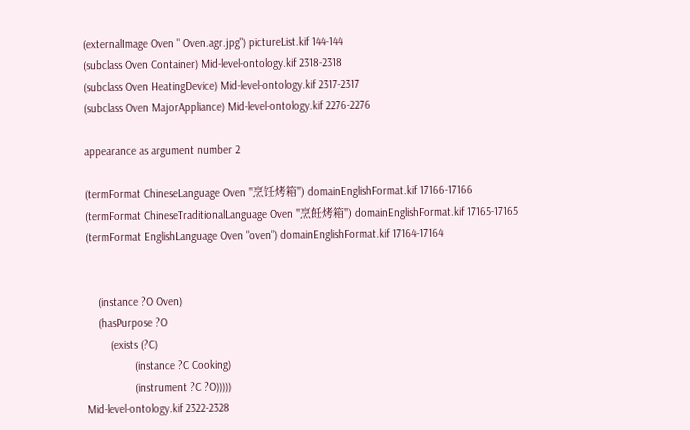(externalImage Oven " Oven.agr.jpg") pictureList.kif 144-144
(subclass Oven Container) Mid-level-ontology.kif 2318-2318
(subclass Oven HeatingDevice) Mid-level-ontology.kif 2317-2317
(subclass Oven MajorAppliance) Mid-level-ontology.kif 2276-2276

appearance as argument number 2

(termFormat ChineseLanguage Oven "烹饪烤箱") domainEnglishFormat.kif 17166-17166
(termFormat ChineseTraditionalLanguage Oven "烹飪烤箱") domainEnglishFormat.kif 17165-17165
(termFormat EnglishLanguage Oven "oven") domainEnglishFormat.kif 17164-17164


    (instance ?O Oven)
    (hasPurpose ?O
        (exists (?C)
                (instance ?C Cooking)
                (instrument ?C ?O)))))
Mid-level-ontology.kif 2322-2328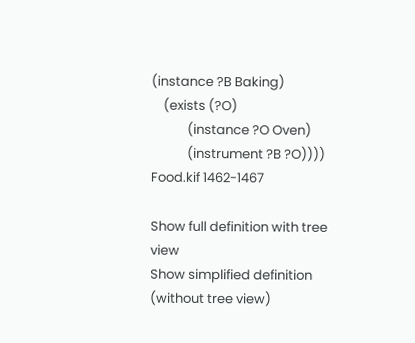(instance ?B Baking)
    (exists (?O)
            (instance ?O Oven)
            (instrument ?B ?O))))
Food.kif 1462-1467

Show full definition with tree view
Show simplified definition (without tree view)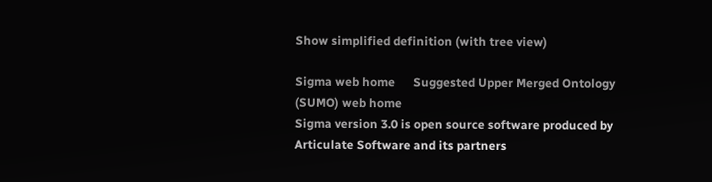Show simplified definition (with tree view)

Sigma web home      Suggested Upper Merged Ontology (SUMO) web home
Sigma version 3.0 is open source software produced by Articulate Software and its partners